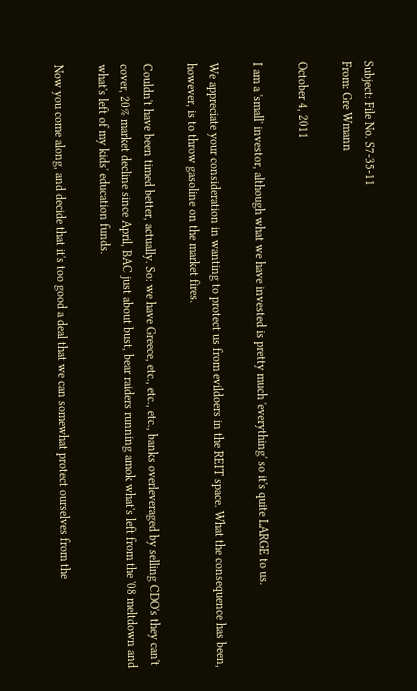Subject: File No. S7-35-11
From: Gre Wmann

October 4, 2011

I am a 'small' investor, although what we have invested is pretty much 'everything' so it's quite LARGE to us.

We appreciate your consideration in wanting to protect us from evildoers in the REIT space. What the consequence has been, however, is to throw gasoline on the market fires.

Couldn't have been timed better, actually. So: we have Greece, etc., etc., etc., banks overleveraged by selling CDO's they can't cover, 20% market decline since April, BAC just about bust, bear raiders running amok what's left from the '08 meltdown and what's left of my kids' education funds.

Now you come along, and decide that it's too good a deal that we can somewhat protect ourselves from the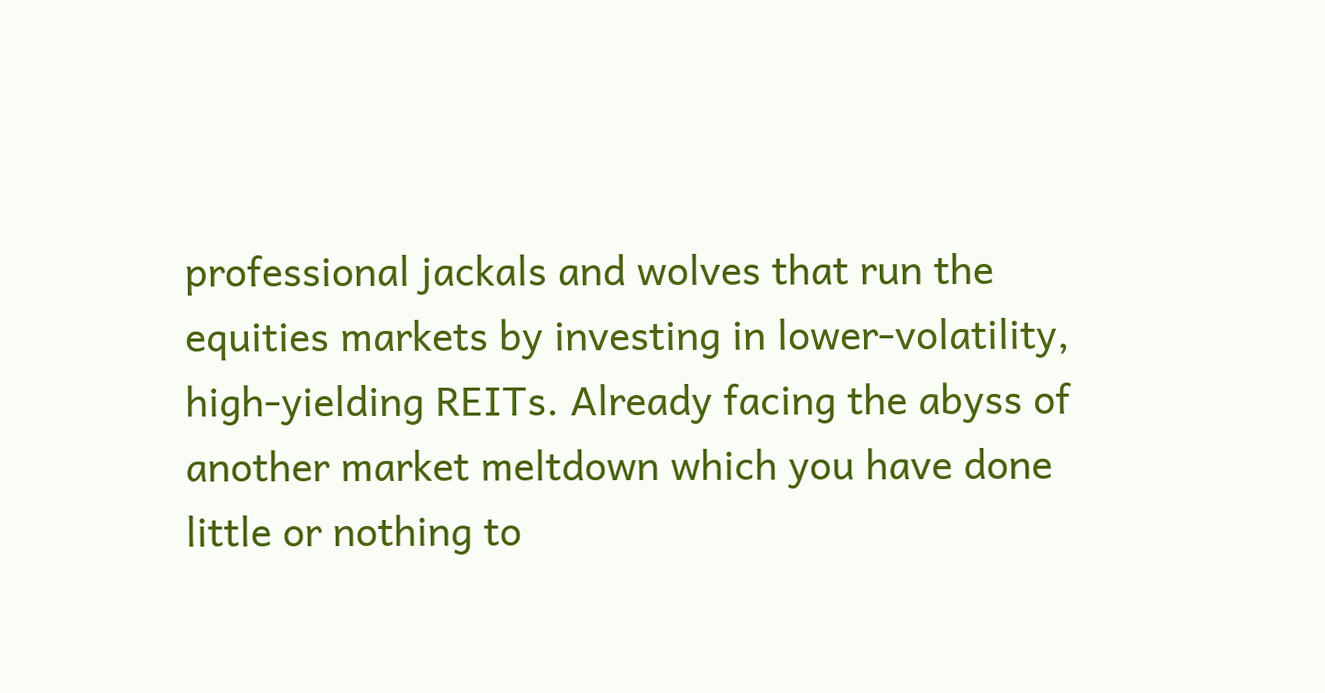professional jackals and wolves that run the equities markets by investing in lower-volatility, high-yielding REITs. Already facing the abyss of another market meltdown which you have done little or nothing to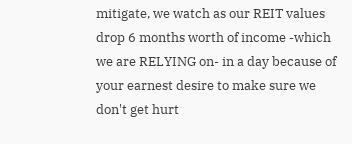mitigate, we watch as our REIT values drop 6 months worth of income -which we are RELYING on- in a day because of your earnest desire to make sure we don't get hurt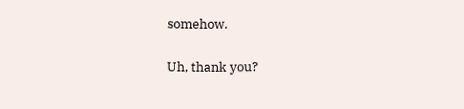somehow.

Uh, thank you?